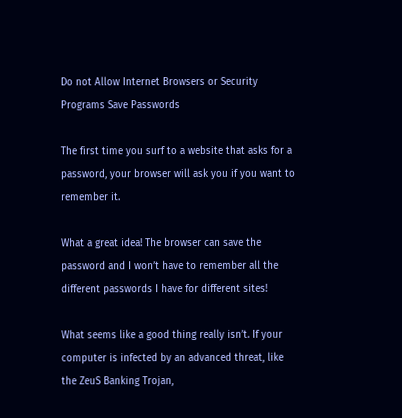Do not Allow Internet Browsers or Security Programs Save Passwords

The first time you surf to a website that asks for a password, your browser will ask you if you want to remember it.

What a great idea! The browser can save the password and I won’t have to remember all the different passwords I have for different sites!

What seems like a good thing really isn’t. If your computer is infected by an advanced threat, like the ZeuS Banking Trojan,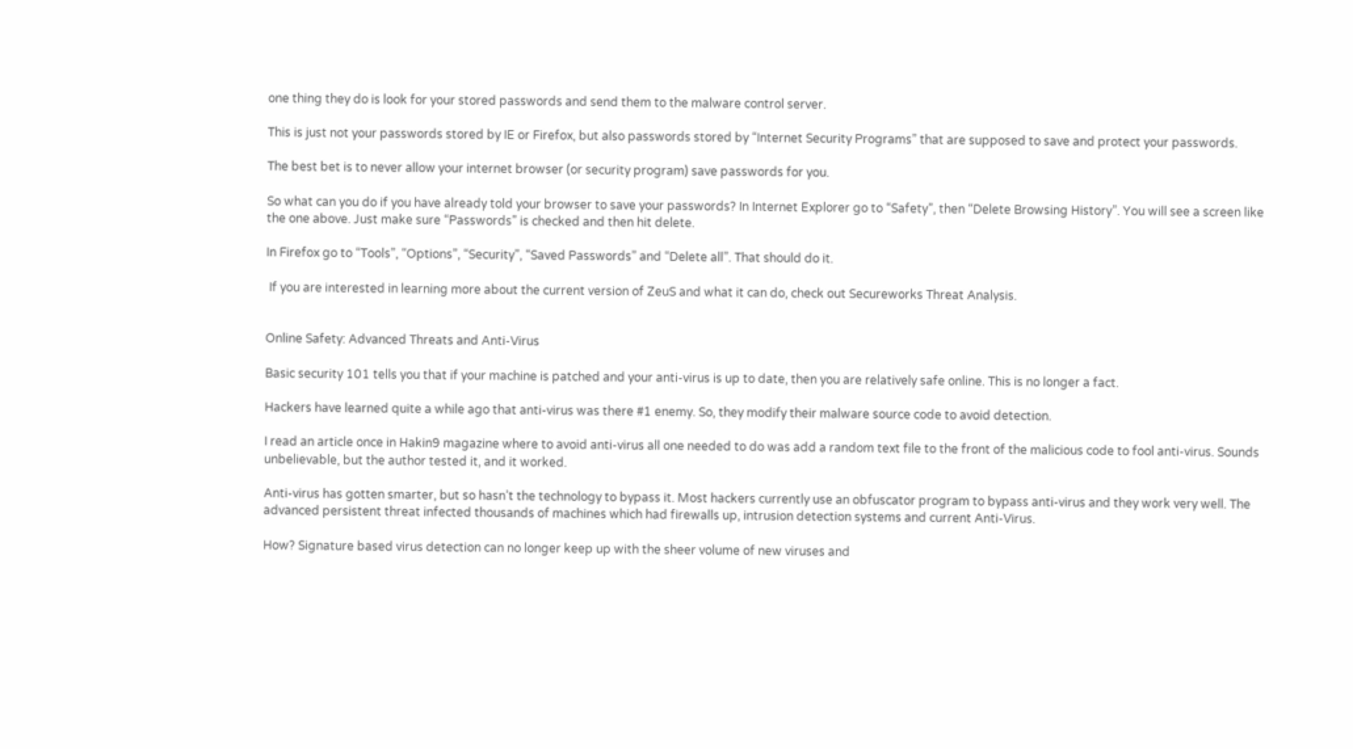one thing they do is look for your stored passwords and send them to the malware control server.

This is just not your passwords stored by IE or Firefox, but also passwords stored by “Internet Security Programs” that are supposed to save and protect your passwords.

The best bet is to never allow your internet browser (or security program) save passwords for you.

So what can you do if you have already told your browser to save your passwords? In Internet Explorer go to “Safety”, then “Delete Browsing History”. You will see a screen like the one above. Just make sure “Passwords” is checked and then hit delete.

In Firefox go to “Tools”, “Options”, “Security”, “Saved Passwords” and “Delete all”. That should do it.

 If you are interested in learning more about the current version of ZeuS and what it can do, check out Secureworks Threat Analysis.


Online Safety: Advanced Threats and Anti-Virus

Basic security 101 tells you that if your machine is patched and your anti-virus is up to date, then you are relatively safe online. This is no longer a fact.

Hackers have learned quite a while ago that anti-virus was there #1 enemy. So, they modify their malware source code to avoid detection.

I read an article once in Hakin9 magazine where to avoid anti-virus all one needed to do was add a random text file to the front of the malicious code to fool anti-virus. Sounds unbelievable, but the author tested it, and it worked.

Anti-virus has gotten smarter, but so hasn’t the technology to bypass it. Most hackers currently use an obfuscator program to bypass anti-virus and they work very well. The advanced persistent threat infected thousands of machines which had firewalls up, intrusion detection systems and current Anti-Virus.

How? Signature based virus detection can no longer keep up with the sheer volume of new viruses and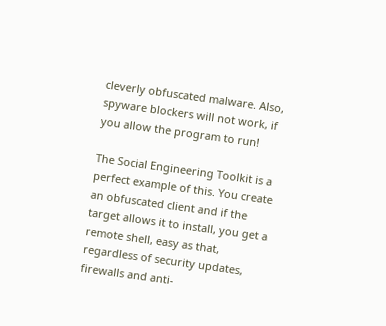cleverly obfuscated malware. Also, spyware blockers will not work, if you allow the program to run!

The Social Engineering Toolkit is a perfect example of this. You create an obfuscated client and if the target allows it to install, you get a remote shell, easy as that, regardless of security updates, firewalls and anti-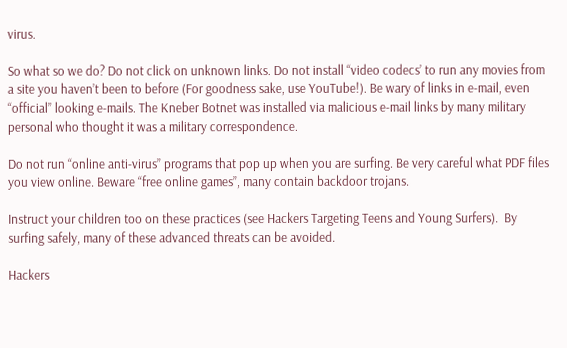virus.

So what so we do? Do not click on unknown links. Do not install “video codecs’ to run any movies from a site you haven’t been to before (For goodness sake, use YouTube!). Be wary of links in e-mail, even “official” looking e-mails. The Kneber Botnet was installed via malicious e-mail links by many military personal who thought it was a military correspondence.

Do not run “online anti-virus” programs that pop up when you are surfing. Be very careful what PDF files you view online. Beware “free online games”, many contain backdoor trojans.

Instruct your children too on these practices (see Hackers Targeting Teens and Young Surfers).  By surfing safely, many of these advanced threats can be avoided.

Hackers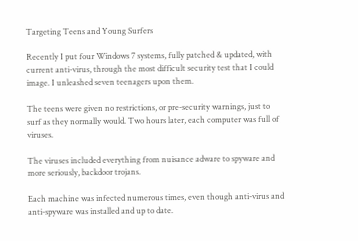Targeting Teens and Young Surfers

Recently I put four Windows 7 systems, fully patched & updated, with current anti-virus, through the most difficult security test that I could image. I unleashed seven teenagers upon them.

The teens were given no restrictions, or pre-security warnings, just to surf as they normally would. Two hours later, each computer was full of viruses.

The viruses included everything from nuisance adware to spyware and more seriously, backdoor trojans.

Each machine was infected numerous times, even though anti-virus and anti-spyware was installed and up to date.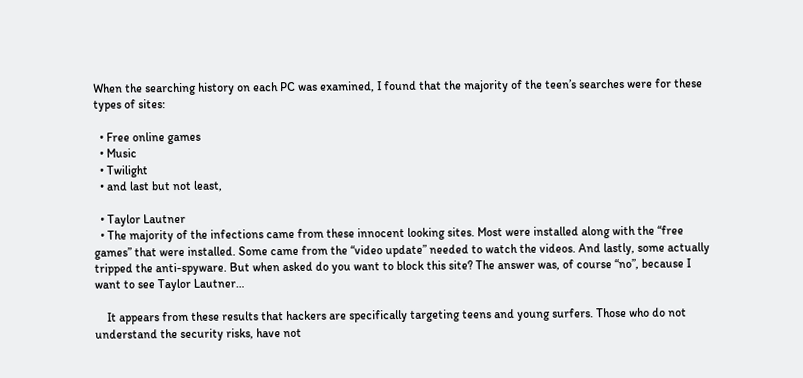When the searching history on each PC was examined, I found that the majority of the teen’s searches were for these types of sites:

  • Free online games
  • Music
  • Twilight
  • and last but not least,

  • Taylor Lautner
  • The majority of the infections came from these innocent looking sites. Most were installed along with the “free games” that were installed. Some came from the “video update” needed to watch the videos. And lastly, some actually tripped the anti-spyware. But when asked do you want to block this site? The answer was, of course “no”, because I want to see Taylor Lautner…

    It appears from these results that hackers are specifically targeting teens and young surfers. Those who do not understand the security risks, have not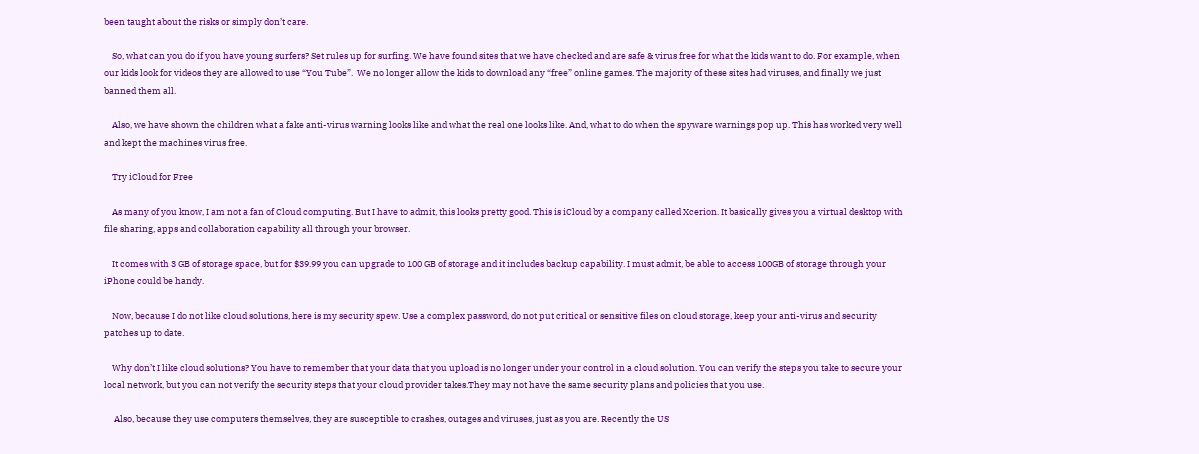been taught about the risks or simply don’t care.

    So, what can you do if you have young surfers? Set rules up for surfing. We have found sites that we have checked and are safe & virus free for what the kids want to do. For example, when our kids look for videos they are allowed to use “You Tube”.  We no longer allow the kids to download any “free” online games. The majority of these sites had viruses, and finally we just banned them all.

    Also, we have shown the children what a fake anti-virus warning looks like and what the real one looks like. And, what to do when the spyware warnings pop up. This has worked very well and kept the machines virus free.

    Try iCloud for Free

    As many of you know, I am not a fan of Cloud computing. But I have to admit, this looks pretty good. This is iCloud by a company called Xcerion. It basically gives you a virtual desktop with file sharing, apps and collaboration capability all through your browser.

    It comes with 3 GB of storage space, but for $39.99 you can upgrade to 100 GB of storage and it includes backup capability. I must admit, be able to access 100GB of storage through your iPhone could be handy.

    Now, because I do not like cloud solutions, here is my security spew. Use a complex password, do not put critical or sensitive files on cloud storage, keep your anti-virus and security patches up to date.

    Why don’t I like cloud solutions? You have to remember that your data that you upload is no longer under your control in a cloud solution. You can verify the steps you take to secure your local network, but you can not verify the security steps that your cloud provider takes.They may not have the same security plans and policies that you use.

     Also, because they use computers themselves, they are susceptible to crashes, outages and viruses, just as you are. Recently the US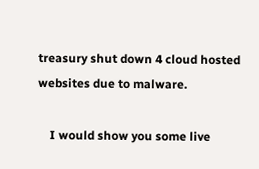treasury shut down 4 cloud hosted websites due to malware.

    I would show you some live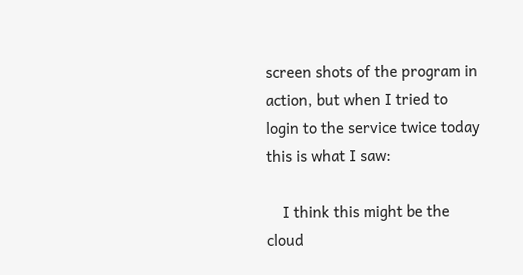screen shots of the program in action, but when I tried to login to the service twice today this is what I saw:

    I think this might be the cloud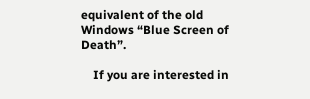equivalent of the old Windows “Blue Screen of Death”.

    If you are interested in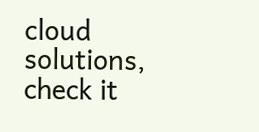cloud solutions, check it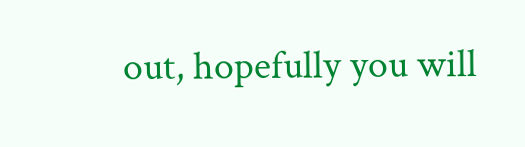out, hopefully you will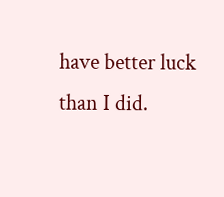have better luck than I did.